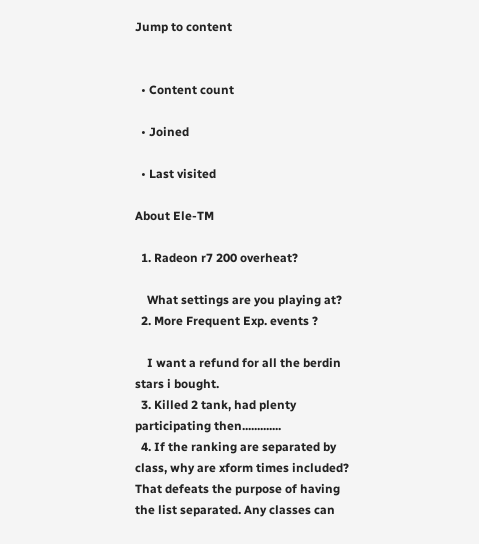Jump to content


  • Content count

  • Joined

  • Last visited

About Ele-TM

  1. Radeon r7 200 overheat?

    What settings are you playing at?
  2. More Frequent Exp. events ?

    I want a refund for all the berdin stars i bought.
  3. Killed 2 tank, had plenty participating then.............
  4. If the ranking are separated by class, why are xform times included? That defeats the purpose of having the list separated. Any classes can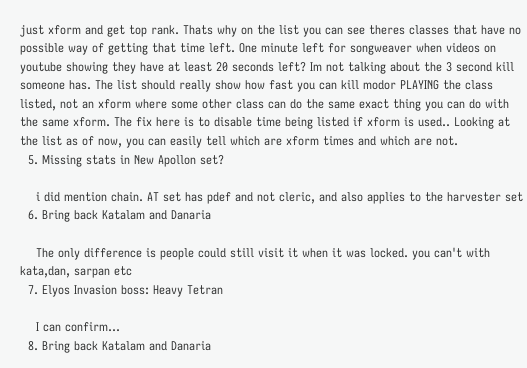just xform and get top rank. Thats why on the list you can see theres classes that have no possible way of getting that time left. One minute left for songweaver when videos on youtube showing they have at least 20 seconds left? Im not talking about the 3 second kill someone has. The list should really show how fast you can kill modor PLAYING the class listed, not an xform where some other class can do the same exact thing you can do with the same xform. The fix here is to disable time being listed if xform is used.. Looking at the list as of now, you can easily tell which are xform times and which are not.
  5. Missing stats in New Apollon set?

    i did mention chain. AT set has pdef and not cleric, and also applies to the harvester set
  6. Bring back Katalam and Danaria

    The only difference is people could still visit it when it was locked. you can't with kata,dan, sarpan etc
  7. Elyos Invasion boss: Heavy Tetran

    I can confirm...
  8. Bring back Katalam and Danaria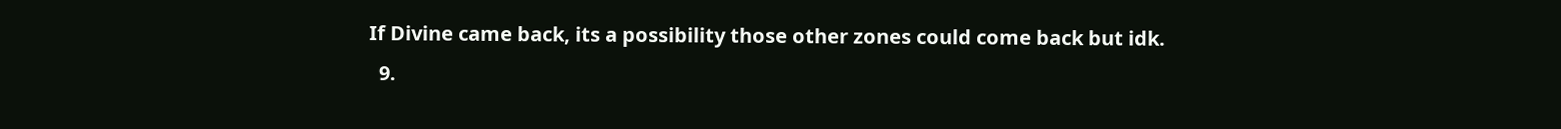If Divine came back, its a possibility those other zones could come back but idk.
  9.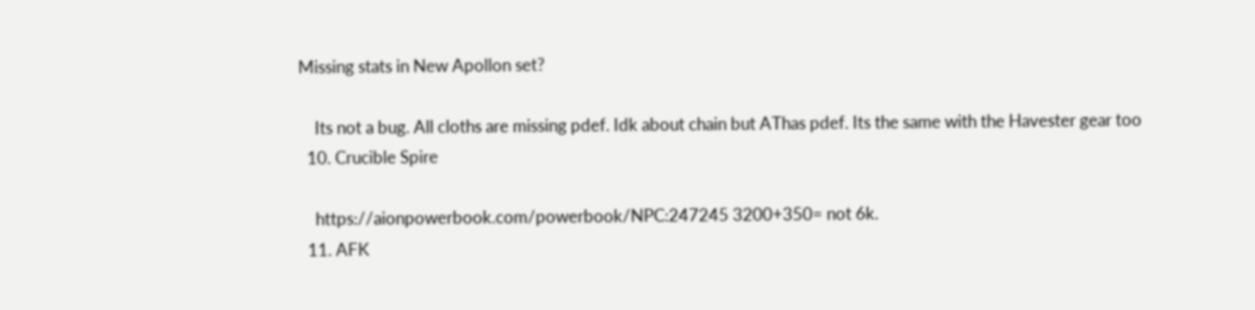Missing stats in New Apollon set?

    Its not a bug. All cloths are missing pdef. Idk about chain but AThas pdef. Its the same with the Havester gear too
  10. Crucible Spire

    https://aionpowerbook.com/powerbook/NPC:247245 3200+350= not 6k.
  11. AFK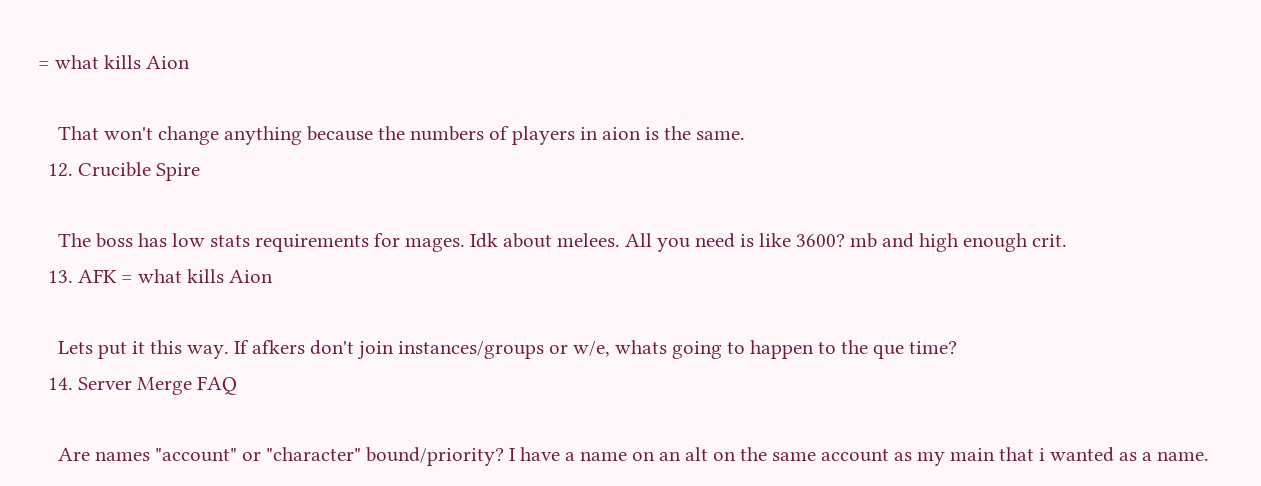= what kills Aion

    That won't change anything because the numbers of players in aion is the same.
  12. Crucible Spire

    The boss has low stats requirements for mages. Idk about melees. All you need is like 3600? mb and high enough crit.
  13. AFK = what kills Aion

    Lets put it this way. If afkers don't join instances/groups or w/e, whats going to happen to the que time?
  14. Server Merge FAQ

    Are names "account" or "character" bound/priority? I have a name on an alt on the same account as my main that i wanted as a name.